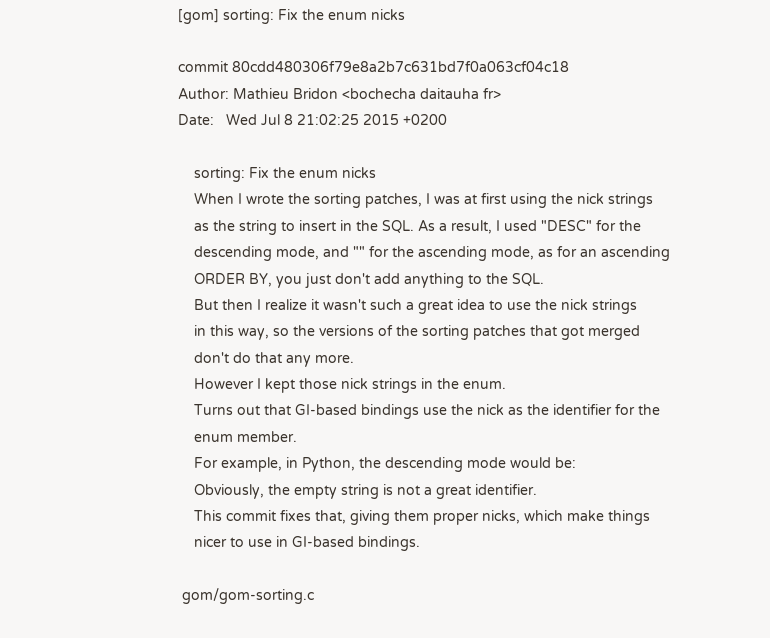[gom] sorting: Fix the enum nicks

commit 80cdd480306f79e8a2b7c631bd7f0a063cf04c18
Author: Mathieu Bridon <bochecha daitauha fr>
Date:   Wed Jul 8 21:02:25 2015 +0200

    sorting: Fix the enum nicks
    When I wrote the sorting patches, I was at first using the nick strings
    as the string to insert in the SQL. As a result, I used "DESC" for the
    descending mode, and "" for the ascending mode, as for an ascending
    ORDER BY, you just don't add anything to the SQL.
    But then I realize it wasn't such a great idea to use the nick strings
    in this way, so the versions of the sorting patches that got merged
    don't do that any more.
    However I kept those nick strings in the enum.
    Turns out that GI-based bindings use the nick as the identifier for the
    enum member.
    For example, in Python, the descending mode would be:
    Obviously, the empty string is not a great identifier.
    This commit fixes that, giving them proper nicks, which make things
    nicer to use in GI-based bindings.

 gom/gom-sorting.c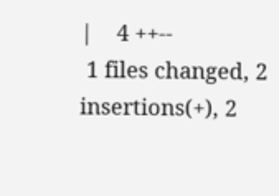|    4 ++--
 1 files changed, 2 insertions(+), 2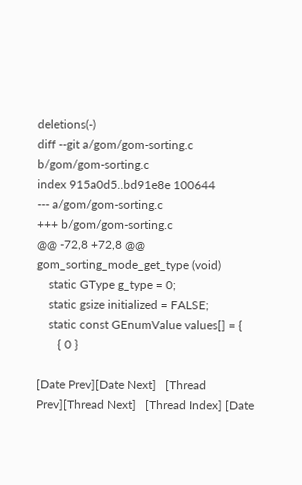deletions(-)
diff --git a/gom/gom-sorting.c b/gom/gom-sorting.c
index 915a0d5..bd91e8e 100644
--- a/gom/gom-sorting.c
+++ b/gom/gom-sorting.c
@@ -72,8 +72,8 @@ gom_sorting_mode_get_type (void)
    static GType g_type = 0;
    static gsize initialized = FALSE;
    static const GEnumValue values[] = {
       { 0 }

[Date Prev][Date Next]   [Thread Prev][Thread Next]   [Thread Index] [Date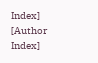Index] [Author Index]